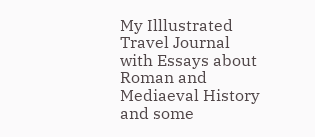My Illlustrated Travel Journal with Essays about Roman and Mediaeval History and some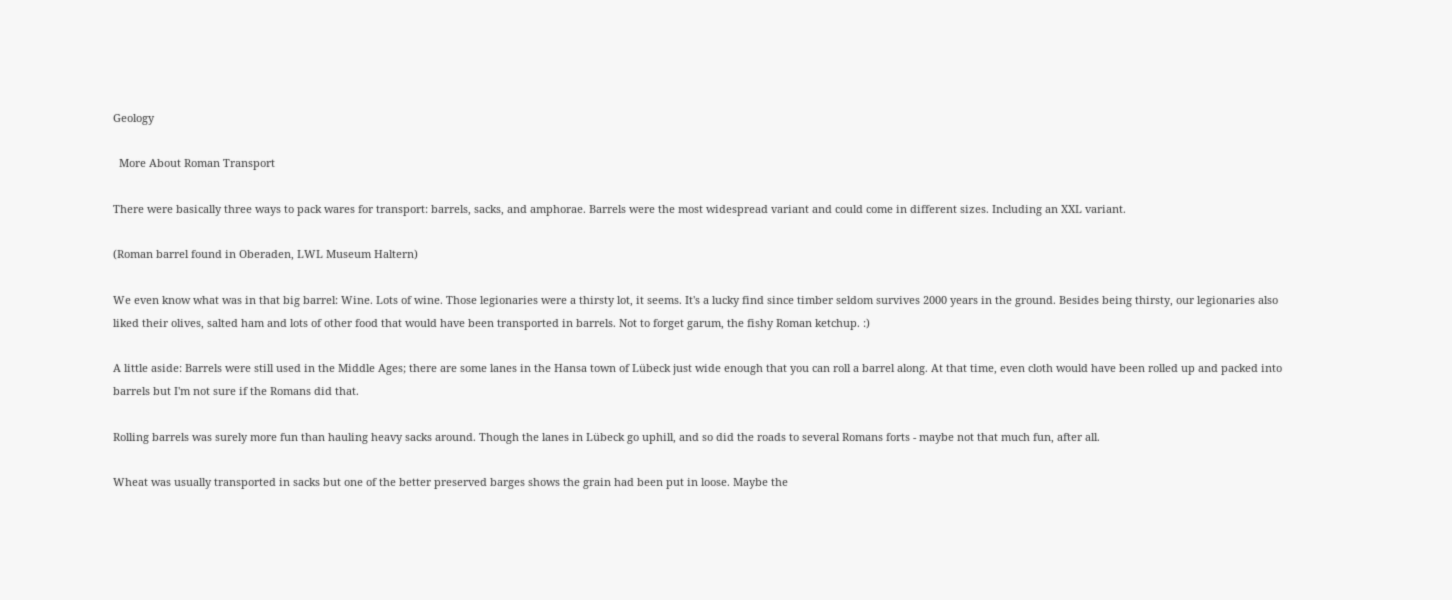Geology

  More About Roman Transport

There were basically three ways to pack wares for transport: barrels, sacks, and amphorae. Barrels were the most widespread variant and could come in different sizes. Including an XXL variant.

(Roman barrel found in Oberaden, LWL Museum Haltern)

We even know what was in that big barrel: Wine. Lots of wine. Those legionaries were a thirsty lot, it seems. It's a lucky find since timber seldom survives 2000 years in the ground. Besides being thirsty, our legionaries also liked their olives, salted ham and lots of other food that would have been transported in barrels. Not to forget garum, the fishy Roman ketchup. :)

A little aside: Barrels were still used in the Middle Ages; there are some lanes in the Hansa town of Lübeck just wide enough that you can roll a barrel along. At that time, even cloth would have been rolled up and packed into barrels but I'm not sure if the Romans did that.

Rolling barrels was surely more fun than hauling heavy sacks around. Though the lanes in Lübeck go uphill, and so did the roads to several Romans forts - maybe not that much fun, after all.

Wheat was usually transported in sacks but one of the better preserved barges shows the grain had been put in loose. Maybe the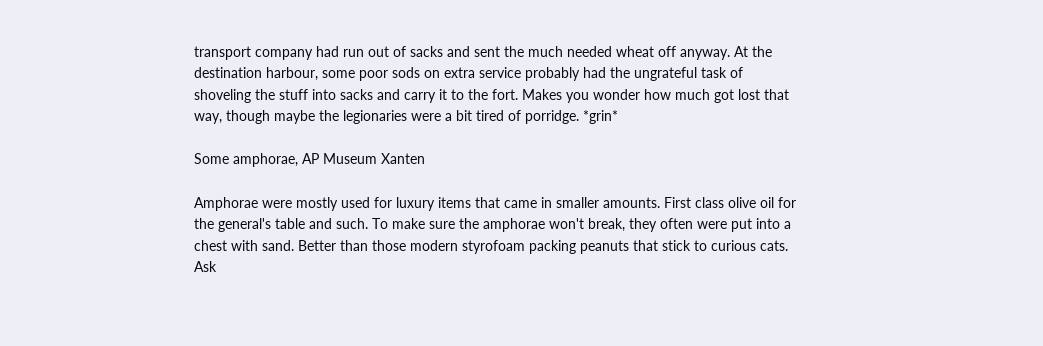transport company had run out of sacks and sent the much needed wheat off anyway. At the destination harbour, some poor sods on extra service probably had the ungrateful task of shoveling the stuff into sacks and carry it to the fort. Makes you wonder how much got lost that way, though maybe the legionaries were a bit tired of porridge. *grin*

Some amphorae, AP Museum Xanten

Amphorae were mostly used for luxury items that came in smaller amounts. First class olive oil for the general's table and such. To make sure the amphorae won't break, they often were put into a chest with sand. Better than those modern styrofoam packing peanuts that stick to curious cats. Ask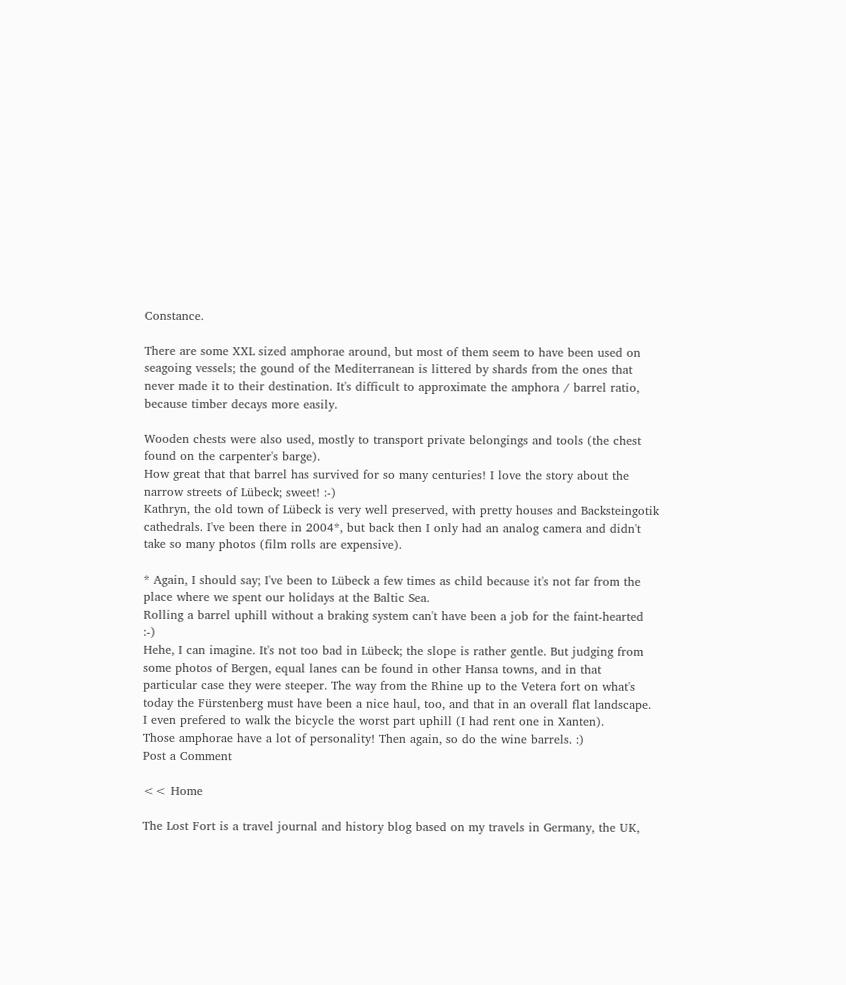Constance.

There are some XXL sized amphorae around, but most of them seem to have been used on seagoing vessels; the gound of the Mediterranean is littered by shards from the ones that never made it to their destination. It's difficult to approximate the amphora / barrel ratio, because timber decays more easily.

Wooden chests were also used, mostly to transport private belongings and tools (the chest found on the carpenter's barge).
How great that that barrel has survived for so many centuries! I love the story about the narrow streets of Lübeck; sweet! :-)
Kathryn, the old town of Lübeck is very well preserved, with pretty houses and Backsteingotik cathedrals. I've been there in 2004*, but back then I only had an analog camera and didn't take so many photos (film rolls are expensive).

* Again, I should say; I've been to Lübeck a few times as child because it's not far from the place where we spent our holidays at the Baltic Sea.
Rolling a barrel uphill without a braking system can't have been a job for the faint-hearted :-)
Hehe, I can imagine. It's not too bad in Lübeck; the slope is rather gentle. But judging from some photos of Bergen, equal lanes can be found in other Hansa towns, and in that particular case they were steeper. The way from the Rhine up to the Vetera fort on what's today the Fürstenberg must have been a nice haul, too, and that in an overall flat landscape. I even prefered to walk the bicycle the worst part uphill (I had rent one in Xanten).
Those amphorae have a lot of personality! Then again, so do the wine barrels. :)
Post a Comment

<< Home

The Lost Fort is a travel journal and history blog based on my travels in Germany, the UK,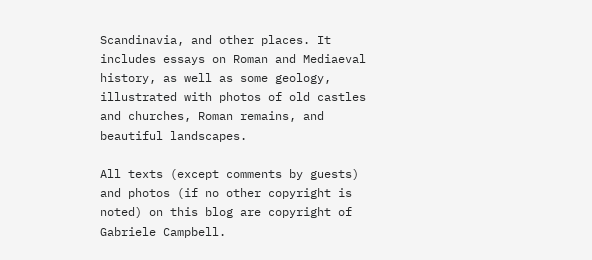Scandinavia, and other places. It includes essays on Roman and Mediaeval history, as well as some geology, illustrated with photos of old castles and churches, Roman remains, and beautiful landscapes.

All texts (except comments by guests) and photos (if no other copyright is noted) on this blog are copyright of Gabriele Campbell.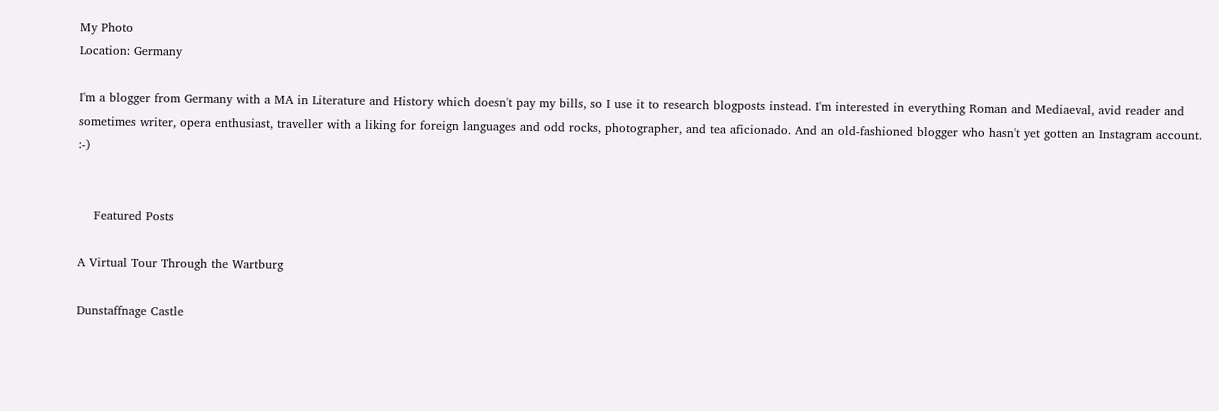My Photo
Location: Germany

I'm a blogger from Germany with a MA in Literature and History which doesn't pay my bills, so I use it to research blogposts instead. I'm interested in everything Roman and Mediaeval, avid reader and sometimes writer, opera enthusiast, traveller with a liking for foreign languages and odd rocks, photographer, and tea aficionado. And an old-fashioned blogger who hasn't yet gotten an Instagram account. :-)


    Featured Posts

A Virtual Tour Through the Wartburg

Dunstaffnage Castle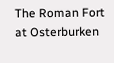The Roman Fort at Osterburken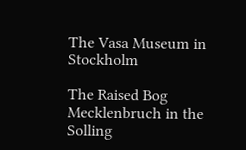The Vasa Museum in Stockholm

The Raised Bog Mecklenbruch in the Solling